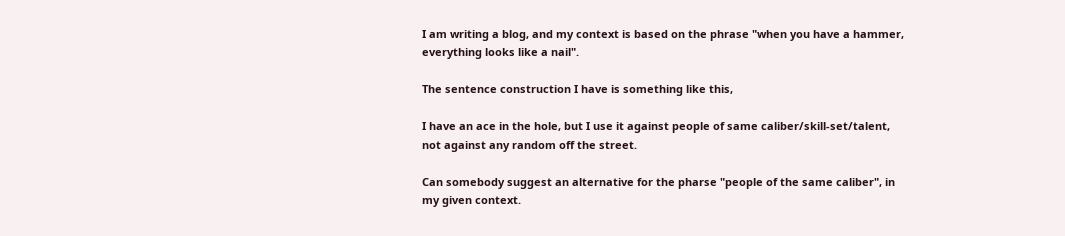I am writing a blog, and my context is based on the phrase "when you have a hammer, everything looks like a nail".

The sentence construction I have is something like this,

I have an ace in the hole, but I use it against people of same caliber/skill-set/talent, not against any random off the street.

Can somebody suggest an alternative for the pharse "people of the same caliber", in my given context.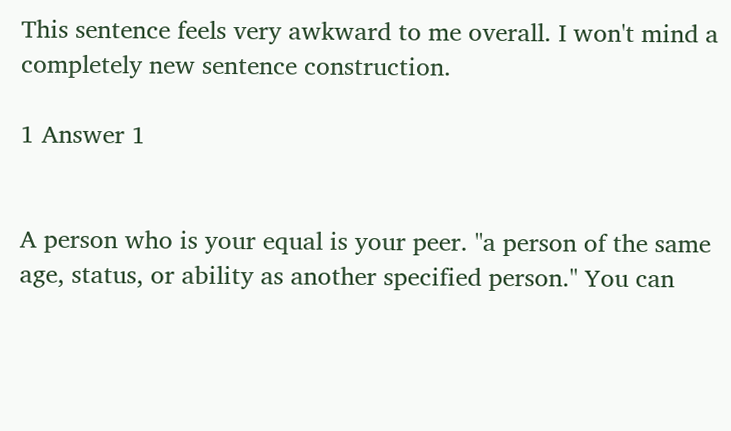This sentence feels very awkward to me overall. I won't mind a completely new sentence construction.

1 Answer 1


A person who is your equal is your peer. "a person of the same age, status, or ability as another specified person." You can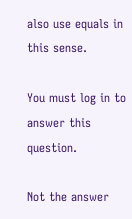also use equals in this sense.

You must log in to answer this question.

Not the answer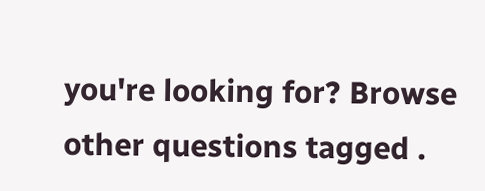you're looking for? Browse other questions tagged .